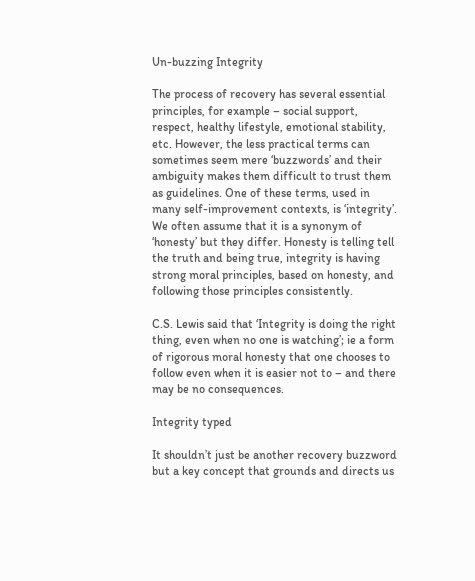Un-buzzing Integrity

The process of recovery has several essential principles, for example – social support, respect, healthy lifestyle, emotional stability, etc. However, the less practical terms can sometimes seem mere ‘buzzwords’ and their ambiguity makes them difficult to trust them as guidelines. One of these terms, used in many self-improvement contexts, is ‘integrity’. We often assume that it is a synonym of ‘honesty’ but they differ. Honesty is telling tell the truth and being true, integrity is having strong moral principles, based on honesty, and following those principles consistently.

C.S. Lewis said that ‘Integrity is doing the right thing, even when no one is watching’; ie a form of rigorous moral honesty that one chooses to follow even when it is easier not to – and there may be no consequences.

Integrity typed

It shouldn’t just be another recovery buzzword but a key concept that grounds and directs us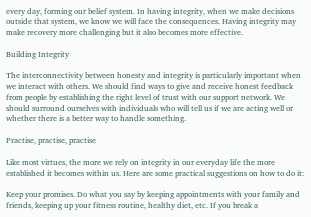every day, forming our belief system. In having integrity, when we make decisions outside that system, we know we will face the consequences. Having integrity may make recovery more challenging but it also becomes more effective.

Building Integrity

The interconnectivity between honesty and integrity is particularly important when we interact with others. We should find ways to give and receive honest feedback from people by establishing the right level of trust with our support network. We should surround ourselves with individuals who will tell us if we are acting well or whether there is a better way to handle something.

Practise, practise, practise

Like most virtues, the more we rely on integrity in our everyday life the more established it becomes within us. Here are some practical suggestions on how to do it:

Keep your promises. Do what you say by keeping appointments with your family and friends, keeping up your fitness routine, healthy diet, etc. If you break a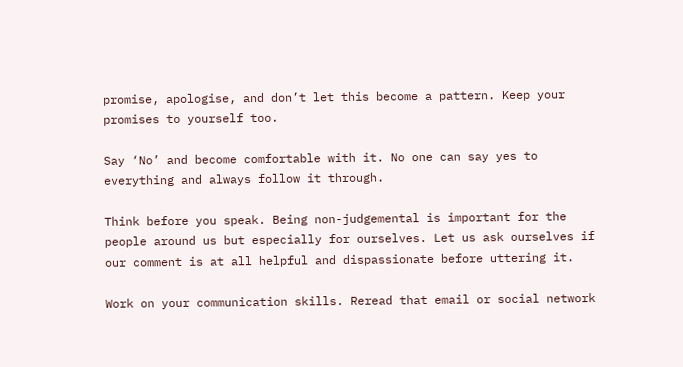promise, apologise, and don’t let this become a pattern. Keep your promises to yourself too.

Say ‘No’ and become comfortable with it. No one can say yes to everything and always follow it through.

Think before you speak. Being non-judgemental is important for the people around us but especially for ourselves. Let us ask ourselves if our comment is at all helpful and dispassionate before uttering it.

Work on your communication skills. Reread that email or social network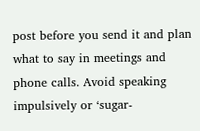post before you send it and plan what to say in meetings and phone calls. Avoid speaking impulsively or ‘sugar-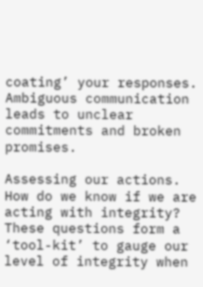coating’ your responses. Ambiguous communication leads to unclear commitments and broken promises.

Assessing our actions. How do we know if we are acting with integrity? These questions form a ‘tool-kit’ to gauge our level of integrity when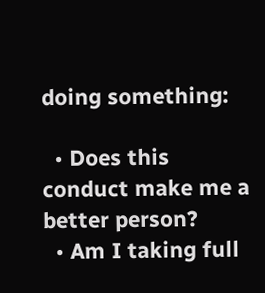doing something:

  • Does this conduct make me a better person?
  • Am I taking full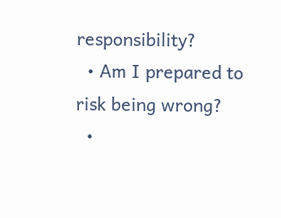responsibility?
  • Am I prepared to risk being wrong?
  •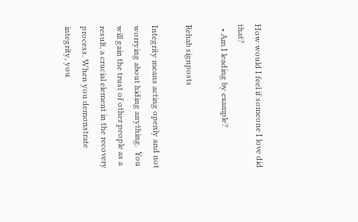How would I feel if someone I love did that?
  • Am I leading by example?

Rehab signposts

Integrity means acting openly and not worrying about hiding anything.  You will gain the trust of other people as a result, a crucial element in the recovery process. When you demonstrate integrity, you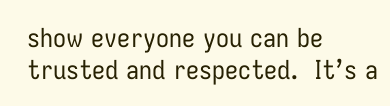show everyone you can be trusted and respected.  It’s a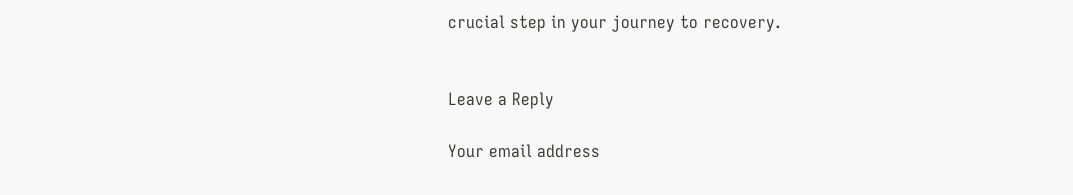crucial step in your journey to recovery.


Leave a Reply

Your email address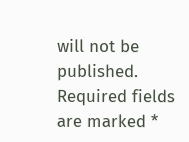will not be published. Required fields are marked *